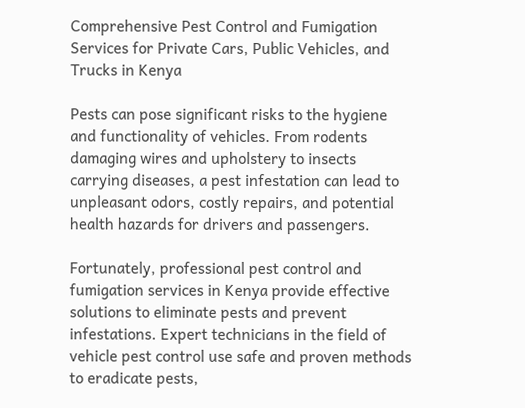Comprehensive Pest Control and Fumigation Services for Private Cars, Public Vehicles, and Trucks in Kenya

Pests can pose significant risks to the hygiene and functionality of vehicles. From rodents damaging wires and upholstery to insects carrying diseases, a pest infestation can lead to unpleasant odors, costly repairs, and potential health hazards for drivers and passengers.

Fortunately, professional pest control and fumigation services in Kenya provide effective solutions to eliminate pests and prevent infestations. Expert technicians in the field of vehicle pest control use safe and proven methods to eradicate pests,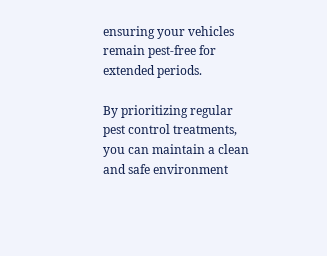ensuring your vehicles remain pest-free for extended periods.

By prioritizing regular pest control treatments, you can maintain a clean and safe environment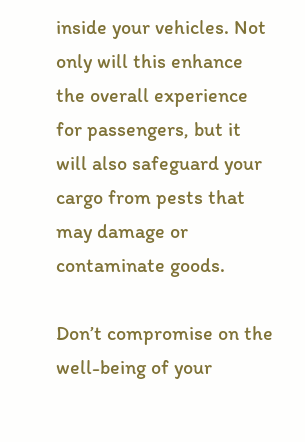inside your vehicles. Not only will this enhance the overall experience for passengers, but it will also safeguard your cargo from pests that may damage or contaminate goods.

Don’t compromise on the well-being of your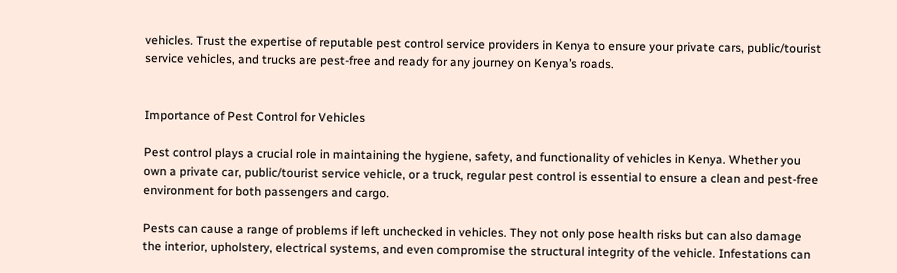vehicles. Trust the expertise of reputable pest control service providers in Kenya to ensure your private cars, public/tourist service vehicles, and trucks are pest-free and ready for any journey on Kenya’s roads.


Importance of Pest Control for Vehicles

Pest control plays a crucial role in maintaining the hygiene, safety, and functionality of vehicles in Kenya. Whether you own a private car, public/tourist service vehicle, or a truck, regular pest control is essential to ensure a clean and pest-free environment for both passengers and cargo.

Pests can cause a range of problems if left unchecked in vehicles. They not only pose health risks but can also damage the interior, upholstery, electrical systems, and even compromise the structural integrity of the vehicle. Infestations can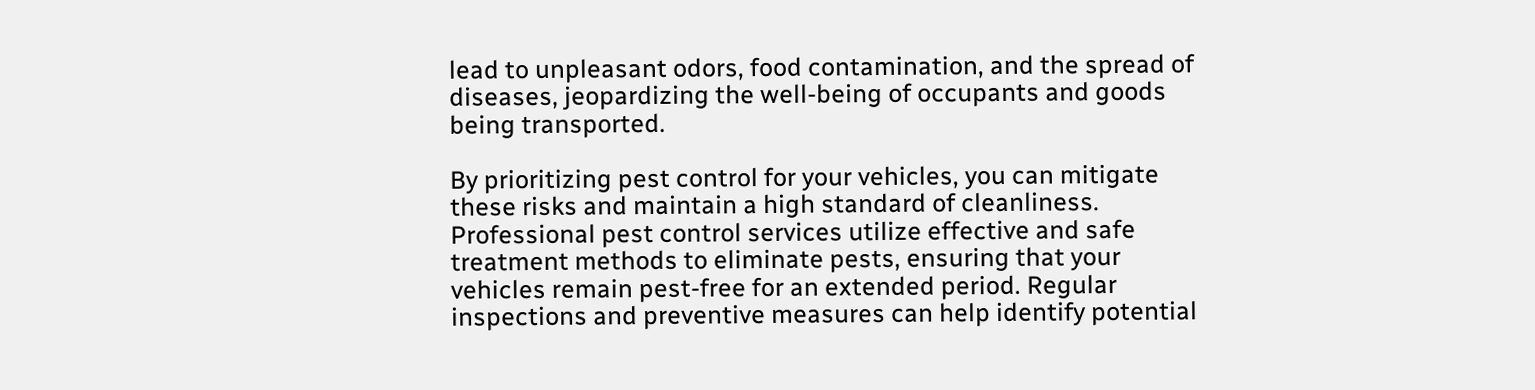lead to unpleasant odors, food contamination, and the spread of diseases, jeopardizing the well-being of occupants and goods being transported.

By prioritizing pest control for your vehicles, you can mitigate these risks and maintain a high standard of cleanliness. Professional pest control services utilize effective and safe treatment methods to eliminate pests, ensuring that your vehicles remain pest-free for an extended period. Regular inspections and preventive measures can help identify potential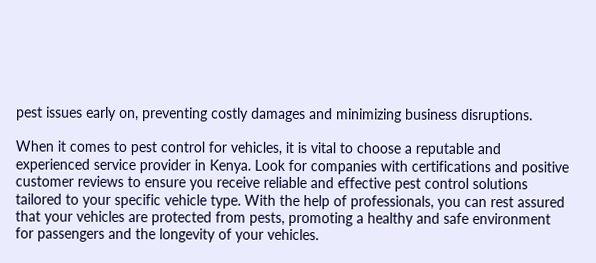pest issues early on, preventing costly damages and minimizing business disruptions.

When it comes to pest control for vehicles, it is vital to choose a reputable and experienced service provider in Kenya. Look for companies with certifications and positive customer reviews to ensure you receive reliable and effective pest control solutions tailored to your specific vehicle type. With the help of professionals, you can rest assured that your vehicles are protected from pests, promoting a healthy and safe environment for passengers and the longevity of your vehicles.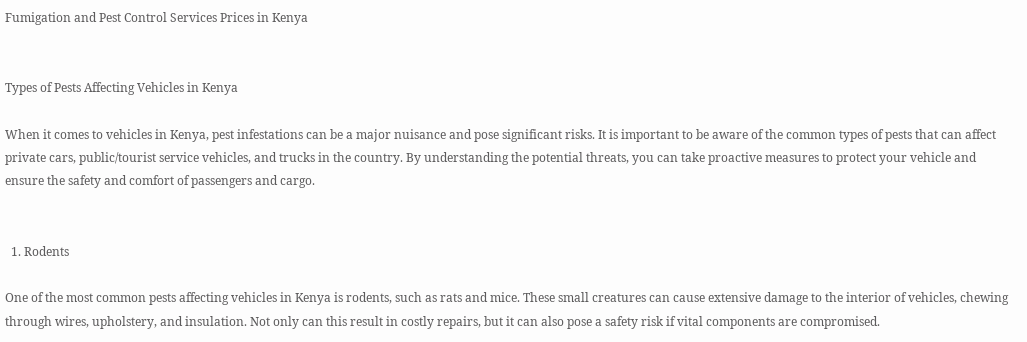Fumigation and Pest Control Services Prices in Kenya


Types of Pests Affecting Vehicles in Kenya

When it comes to vehicles in Kenya, pest infestations can be a major nuisance and pose significant risks. It is important to be aware of the common types of pests that can affect private cars, public/tourist service vehicles, and trucks in the country. By understanding the potential threats, you can take proactive measures to protect your vehicle and ensure the safety and comfort of passengers and cargo.


  1. Rodents

One of the most common pests affecting vehicles in Kenya is rodents, such as rats and mice. These small creatures can cause extensive damage to the interior of vehicles, chewing through wires, upholstery, and insulation. Not only can this result in costly repairs, but it can also pose a safety risk if vital components are compromised.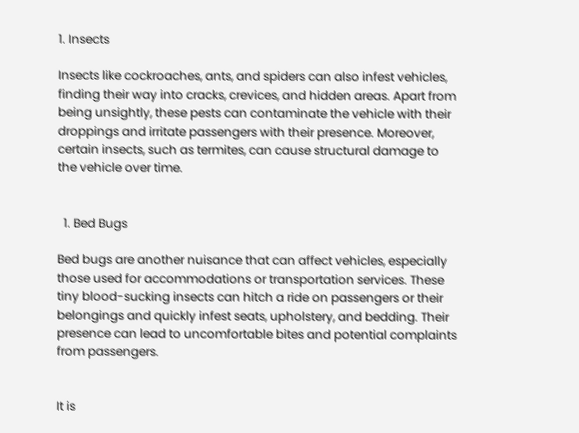1. Insects

Insects like cockroaches, ants, and spiders can also infest vehicles, finding their way into cracks, crevices, and hidden areas. Apart from being unsightly, these pests can contaminate the vehicle with their droppings and irritate passengers with their presence. Moreover, certain insects, such as termites, can cause structural damage to the vehicle over time.


  1. Bed Bugs

Bed bugs are another nuisance that can affect vehicles, especially those used for accommodations or transportation services. These tiny blood-sucking insects can hitch a ride on passengers or their belongings and quickly infest seats, upholstery, and bedding. Their presence can lead to uncomfortable bites and potential complaints from passengers.


It is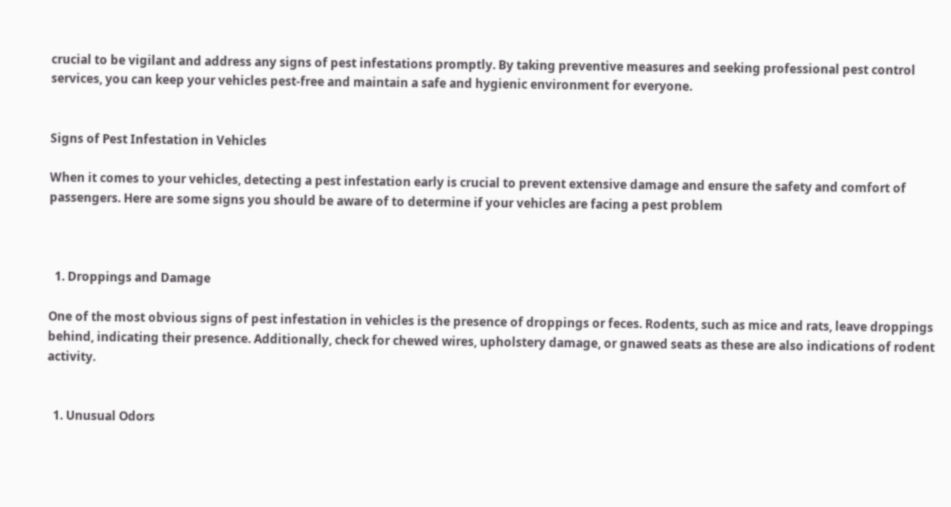crucial to be vigilant and address any signs of pest infestations promptly. By taking preventive measures and seeking professional pest control services, you can keep your vehicles pest-free and maintain a safe and hygienic environment for everyone.


Signs of Pest Infestation in Vehicles

When it comes to your vehicles, detecting a pest infestation early is crucial to prevent extensive damage and ensure the safety and comfort of passengers. Here are some signs you should be aware of to determine if your vehicles are facing a pest problem



  1. Droppings and Damage

One of the most obvious signs of pest infestation in vehicles is the presence of droppings or feces. Rodents, such as mice and rats, leave droppings behind, indicating their presence. Additionally, check for chewed wires, upholstery damage, or gnawed seats as these are also indications of rodent activity.


  1. Unusual Odors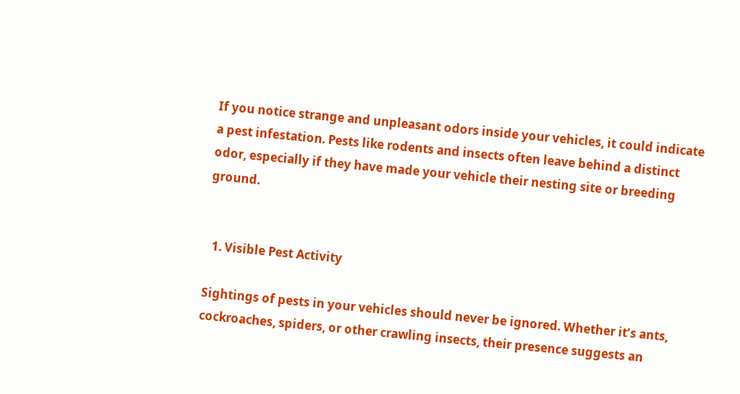If you notice strange and unpleasant odors inside your vehicles, it could indicate a pest infestation. Pests like rodents and insects often leave behind a distinct odor, especially if they have made your vehicle their nesting site or breeding ground.


  1. Visible Pest Activity

Sightings of pests in your vehicles should never be ignored. Whether it’s ants, cockroaches, spiders, or other crawling insects, their presence suggests an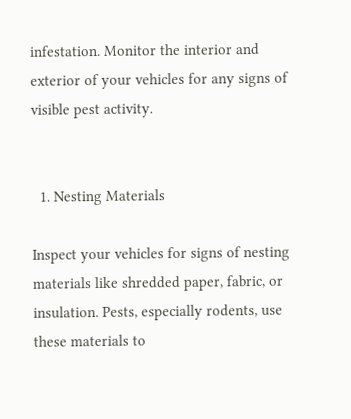infestation. Monitor the interior and exterior of your vehicles for any signs of visible pest activity.


  1. Nesting Materials

Inspect your vehicles for signs of nesting materials like shredded paper, fabric, or insulation. Pests, especially rodents, use these materials to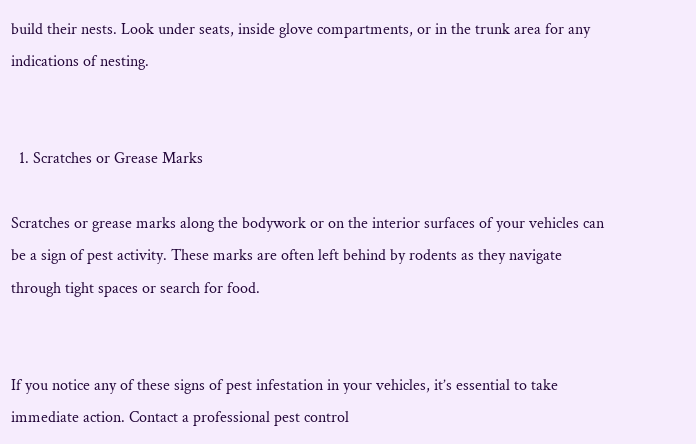build their nests. Look under seats, inside glove compartments, or in the trunk area for any indications of nesting.


  1. Scratches or Grease Marks

Scratches or grease marks along the bodywork or on the interior surfaces of your vehicles can be a sign of pest activity. These marks are often left behind by rodents as they navigate through tight spaces or search for food.


If you notice any of these signs of pest infestation in your vehicles, it’s essential to take immediate action. Contact a professional pest control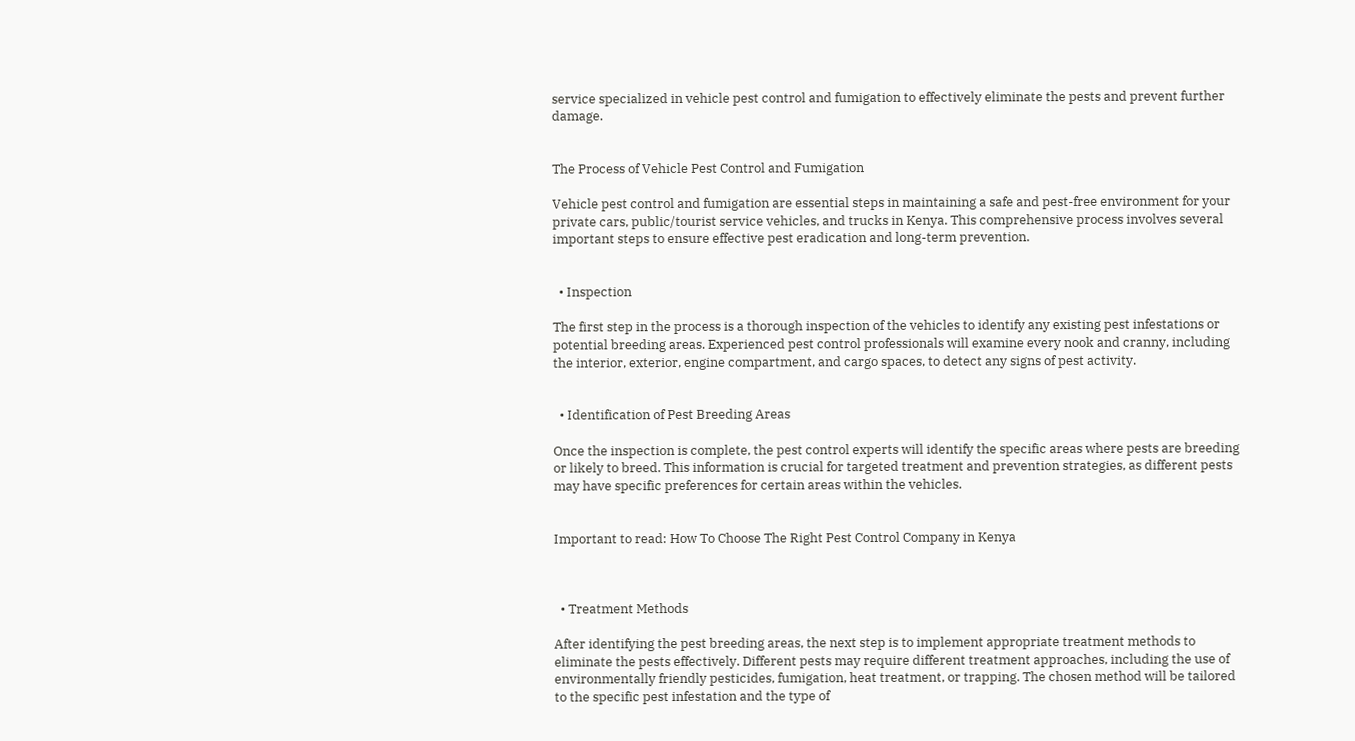service specialized in vehicle pest control and fumigation to effectively eliminate the pests and prevent further damage.


The Process of Vehicle Pest Control and Fumigation

Vehicle pest control and fumigation are essential steps in maintaining a safe and pest-free environment for your private cars, public/tourist service vehicles, and trucks in Kenya. This comprehensive process involves several important steps to ensure effective pest eradication and long-term prevention.


  • Inspection

The first step in the process is a thorough inspection of the vehicles to identify any existing pest infestations or potential breeding areas. Experienced pest control professionals will examine every nook and cranny, including the interior, exterior, engine compartment, and cargo spaces, to detect any signs of pest activity.


  • Identification of Pest Breeding Areas

Once the inspection is complete, the pest control experts will identify the specific areas where pests are breeding or likely to breed. This information is crucial for targeted treatment and prevention strategies, as different pests may have specific preferences for certain areas within the vehicles.


Important to read: How To Choose The Right Pest Control Company in Kenya



  • Treatment Methods

After identifying the pest breeding areas, the next step is to implement appropriate treatment methods to eliminate the pests effectively. Different pests may require different treatment approaches, including the use of environmentally friendly pesticides, fumigation, heat treatment, or trapping. The chosen method will be tailored to the specific pest infestation and the type of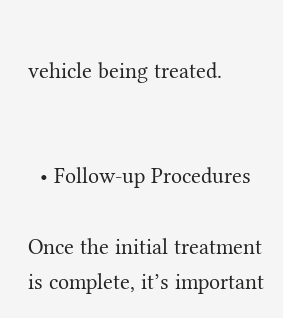vehicle being treated.


  • Follow-up Procedures

Once the initial treatment is complete, it’s important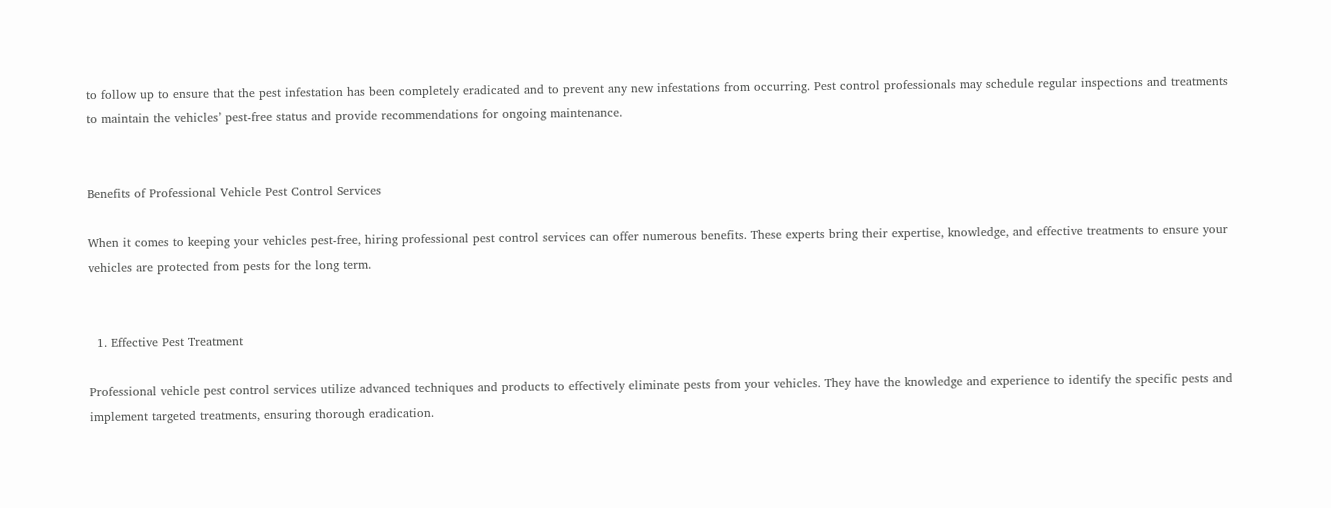to follow up to ensure that the pest infestation has been completely eradicated and to prevent any new infestations from occurring. Pest control professionals may schedule regular inspections and treatments to maintain the vehicles’ pest-free status and provide recommendations for ongoing maintenance.


Benefits of Professional Vehicle Pest Control Services

When it comes to keeping your vehicles pest-free, hiring professional pest control services can offer numerous benefits. These experts bring their expertise, knowledge, and effective treatments to ensure your vehicles are protected from pests for the long term.


  1. Effective Pest Treatment

Professional vehicle pest control services utilize advanced techniques and products to effectively eliminate pests from your vehicles. They have the knowledge and experience to identify the specific pests and implement targeted treatments, ensuring thorough eradication.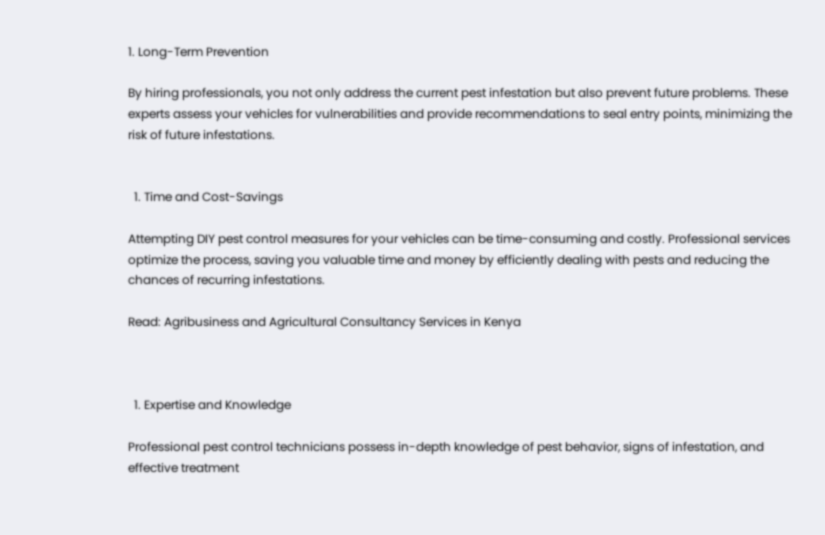1. Long-Term Prevention

By hiring professionals, you not only address the current pest infestation but also prevent future problems. These experts assess your vehicles for vulnerabilities and provide recommendations to seal entry points, minimizing the risk of future infestations.


  1. Time and Cost-Savings

Attempting DIY pest control measures for your vehicles can be time-consuming and costly. Professional services optimize the process, saving you valuable time and money by efficiently dealing with pests and reducing the chances of recurring infestations.

Read: Agribusiness and Agricultural Consultancy Services in Kenya



  1. Expertise and Knowledge

Professional pest control technicians possess in-depth knowledge of pest behavior, signs of infestation, and effective treatment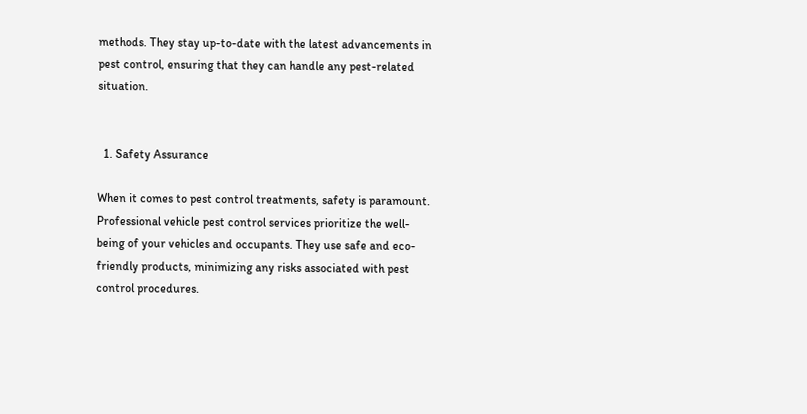methods. They stay up-to-date with the latest advancements in pest control, ensuring that they can handle any pest-related situation.


  1. Safety Assurance

When it comes to pest control treatments, safety is paramount. Professional vehicle pest control services prioritize the well-being of your vehicles and occupants. They use safe and eco-friendly products, minimizing any risks associated with pest control procedures.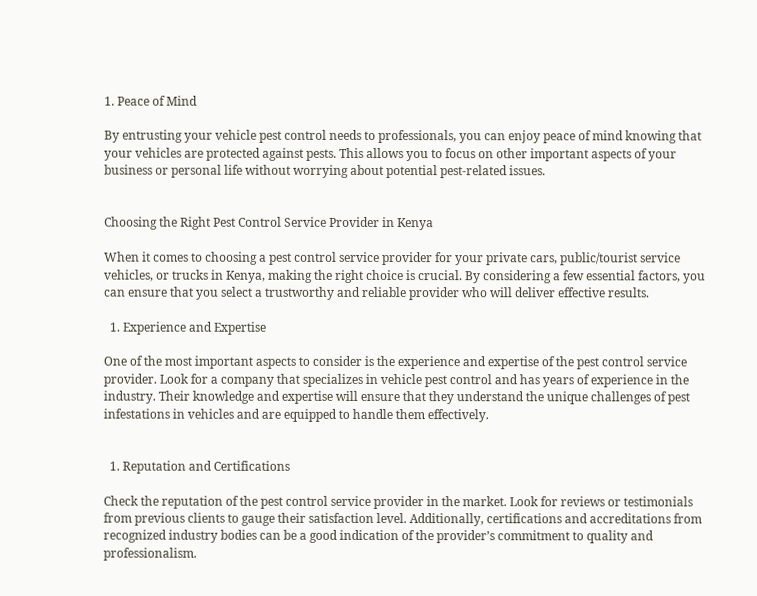1. Peace of Mind

By entrusting your vehicle pest control needs to professionals, you can enjoy peace of mind knowing that your vehicles are protected against pests. This allows you to focus on other important aspects of your business or personal life without worrying about potential pest-related issues.


Choosing the Right Pest Control Service Provider in Kenya

When it comes to choosing a pest control service provider for your private cars, public/tourist service vehicles, or trucks in Kenya, making the right choice is crucial. By considering a few essential factors, you can ensure that you select a trustworthy and reliable provider who will deliver effective results.

  1. Experience and Expertise

One of the most important aspects to consider is the experience and expertise of the pest control service provider. Look for a company that specializes in vehicle pest control and has years of experience in the industry. Their knowledge and expertise will ensure that they understand the unique challenges of pest infestations in vehicles and are equipped to handle them effectively.


  1. Reputation and Certifications

Check the reputation of the pest control service provider in the market. Look for reviews or testimonials from previous clients to gauge their satisfaction level. Additionally, certifications and accreditations from recognized industry bodies can be a good indication of the provider’s commitment to quality and professionalism.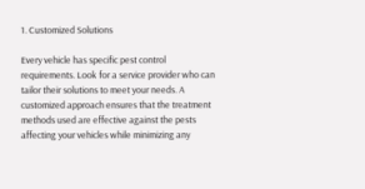1. Customized Solutions

Every vehicle has specific pest control requirements. Look for a service provider who can tailor their solutions to meet your needs. A customized approach ensures that the treatment methods used are effective against the pests affecting your vehicles while minimizing any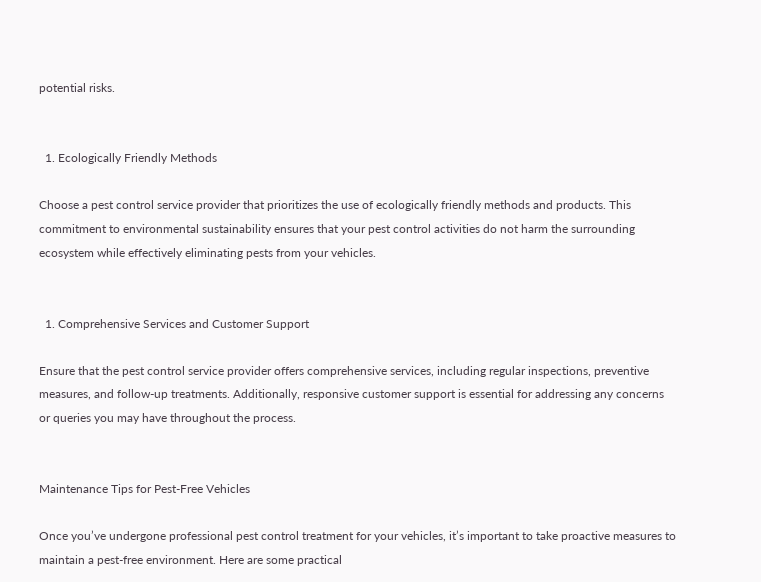potential risks.


  1. Ecologically Friendly Methods

Choose a pest control service provider that prioritizes the use of ecologically friendly methods and products. This commitment to environmental sustainability ensures that your pest control activities do not harm the surrounding ecosystem while effectively eliminating pests from your vehicles.


  1. Comprehensive Services and Customer Support

Ensure that the pest control service provider offers comprehensive services, including regular inspections, preventive measures, and follow-up treatments. Additionally, responsive customer support is essential for addressing any concerns or queries you may have throughout the process.


Maintenance Tips for Pest-Free Vehicles

Once you’ve undergone professional pest control treatment for your vehicles, it’s important to take proactive measures to maintain a pest-free environment. Here are some practical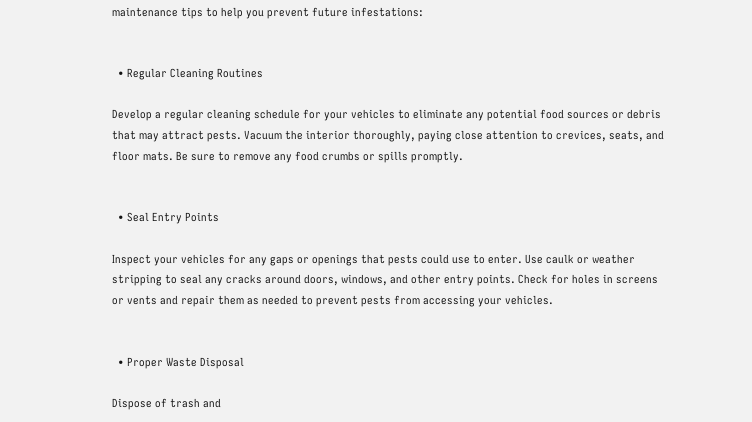maintenance tips to help you prevent future infestations:


  • Regular Cleaning Routines

Develop a regular cleaning schedule for your vehicles to eliminate any potential food sources or debris that may attract pests. Vacuum the interior thoroughly, paying close attention to crevices, seats, and floor mats. Be sure to remove any food crumbs or spills promptly.


  • Seal Entry Points

Inspect your vehicles for any gaps or openings that pests could use to enter. Use caulk or weather stripping to seal any cracks around doors, windows, and other entry points. Check for holes in screens or vents and repair them as needed to prevent pests from accessing your vehicles.


  • Proper Waste Disposal

Dispose of trash and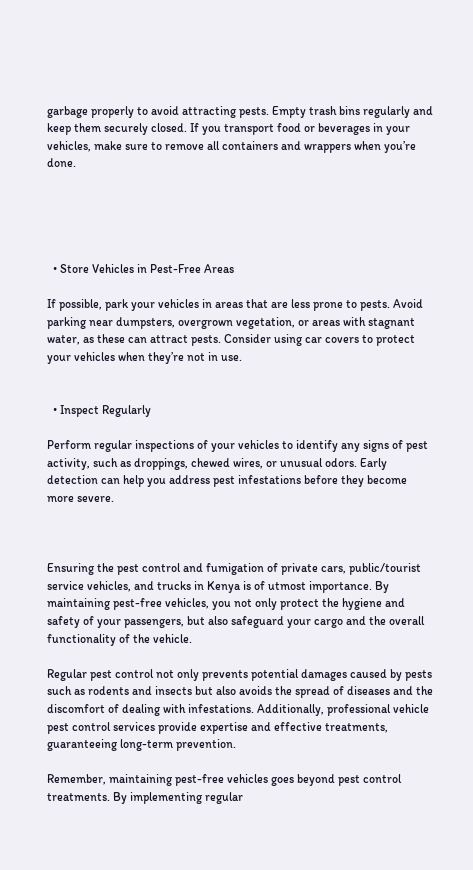garbage properly to avoid attracting pests. Empty trash bins regularly and keep them securely closed. If you transport food or beverages in your vehicles, make sure to remove all containers and wrappers when you’re done.





  • Store Vehicles in Pest-Free Areas

If possible, park your vehicles in areas that are less prone to pests. Avoid parking near dumpsters, overgrown vegetation, or areas with stagnant water, as these can attract pests. Consider using car covers to protect your vehicles when they’re not in use.


  • Inspect Regularly

Perform regular inspections of your vehicles to identify any signs of pest activity, such as droppings, chewed wires, or unusual odors. Early detection can help you address pest infestations before they become more severe.



Ensuring the pest control and fumigation of private cars, public/tourist service vehicles, and trucks in Kenya is of utmost importance. By maintaining pest-free vehicles, you not only protect the hygiene and safety of your passengers, but also safeguard your cargo and the overall functionality of the vehicle.

Regular pest control not only prevents potential damages caused by pests such as rodents and insects but also avoids the spread of diseases and the discomfort of dealing with infestations. Additionally, professional vehicle pest control services provide expertise and effective treatments, guaranteeing long-term prevention.

Remember, maintaining pest-free vehicles goes beyond pest control treatments. By implementing regular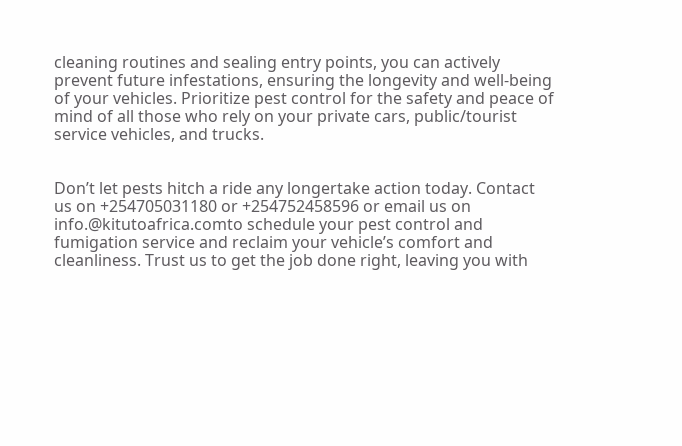cleaning routines and sealing entry points, you can actively prevent future infestations, ensuring the longevity and well-being of your vehicles. Prioritize pest control for the safety and peace of mind of all those who rely on your private cars, public/tourist service vehicles, and trucks.


Don’t let pests hitch a ride any longertake action today. Contact us on +254705031180 or +254752458596 or email us on info.@kitutoafrica.comto schedule your pest control and fumigation service and reclaim your vehicle’s comfort and cleanliness. Trust us to get the job done right, leaving you with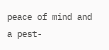peace of mind and a pest-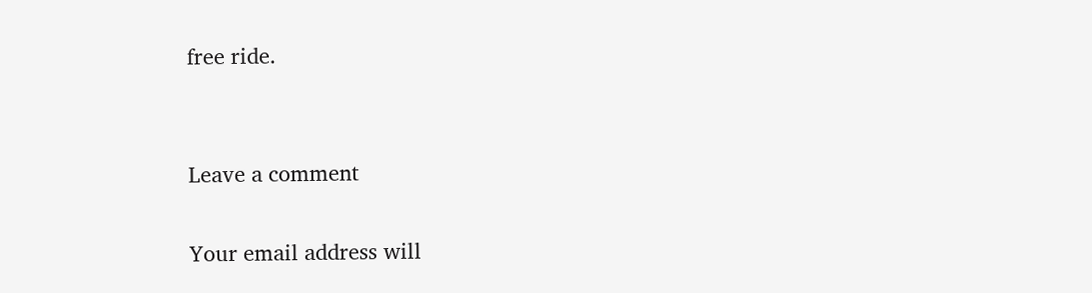free ride.


Leave a comment

Your email address will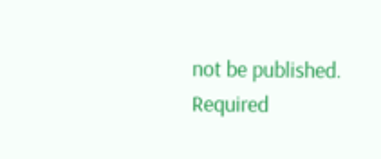not be published. Required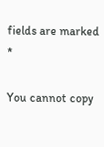fields are marked *

You cannot copy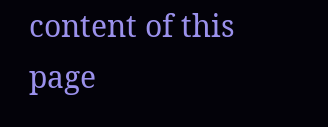content of this page